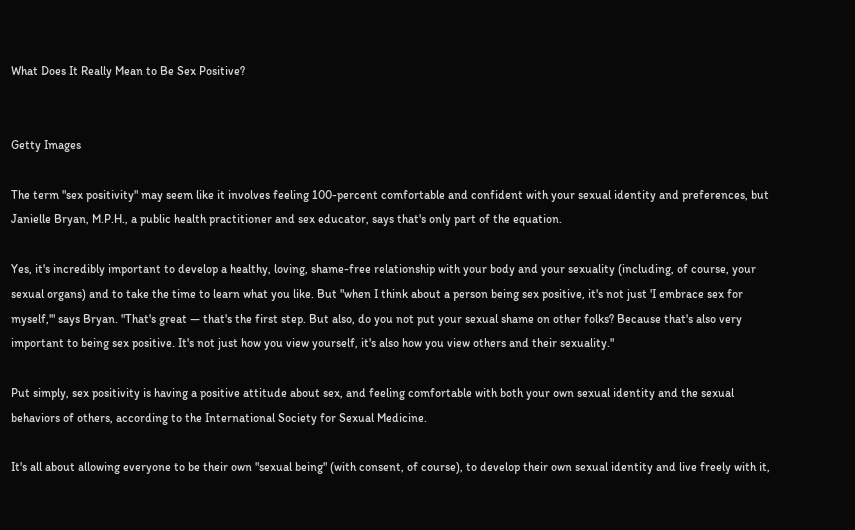What Does It Really Mean to Be Sex Positive?


Getty Images

The term "sex positivity" may seem like it involves feeling 100-percent comfortable and confident with your sexual identity and preferences, but Janielle Bryan, M.P.H., a public health practitioner and sex educator, says that's only part of the equation.

Yes, it's incredibly important to develop a healthy, loving, shame-free relationship with your body and your sexuality (including, of course, your sexual organs) and to take the time to learn what you like. But "when I think about a person being sex positive, it's not just 'I embrace sex for myself,'" says Bryan. "That's great — that's the first step. But also, do you not put your sexual shame on other folks? Because that's also very important to being sex positive. It's not just how you view yourself, it's also how you view others and their sexuality."

Put simply, sex positivity is having a positive attitude about sex, and feeling comfortable with both your own sexual identity and the sexual behaviors of others, according to the International Society for Sexual Medicine.

It's all about allowing everyone to be their own "sexual being" (with consent, of course), to develop their own sexual identity and live freely with it,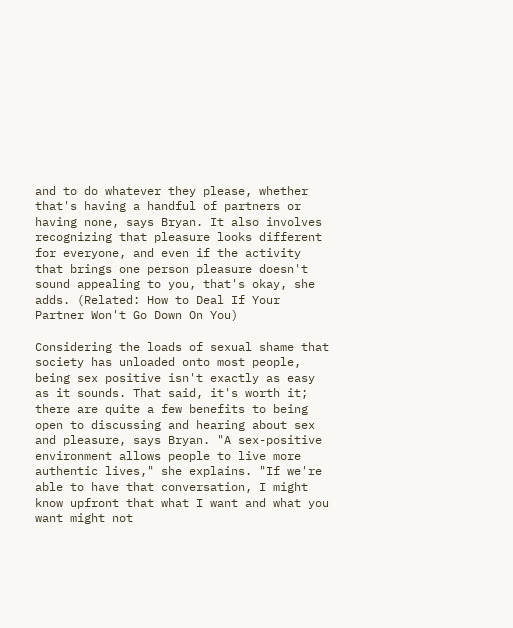and to do whatever they please, whether that's having a handful of partners or having none, says Bryan. It also involves recognizing that pleasure looks different for everyone, and even if the activity that brings one person pleasure doesn't sound appealing to you, that's okay, she adds. (Related: How to Deal If Your Partner Won't Go Down On You)

Considering the loads of sexual shame that society has unloaded onto most people, being sex positive isn't exactly as easy as it sounds. That said, it's worth it; there are quite a few benefits to being open to discussing and hearing about sex and pleasure, says Bryan. "A sex-positive environment allows people to live more authentic lives," she explains. "If we're able to have that conversation, I might know upfront that what I want and what you want might not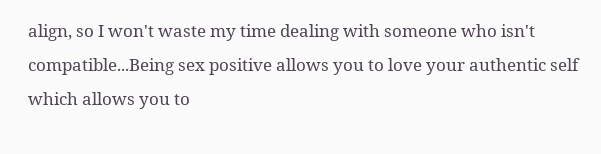align, so I won't waste my time dealing with someone who isn't compatible...Being sex positive allows you to love your authentic self which allows you to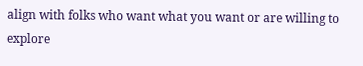align with folks who want what you want or are willing to explore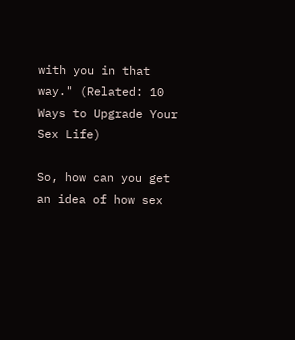with you in that way." (Related: 10 Ways to Upgrade Your Sex Life)

So, how can you get an idea of how sex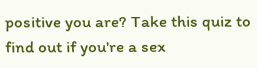positive you are? Take this quiz to find out if you're a sex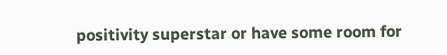positivity superstar or have some room for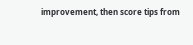improvement, then score tips from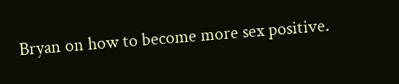Bryan on how to become more sex positive.